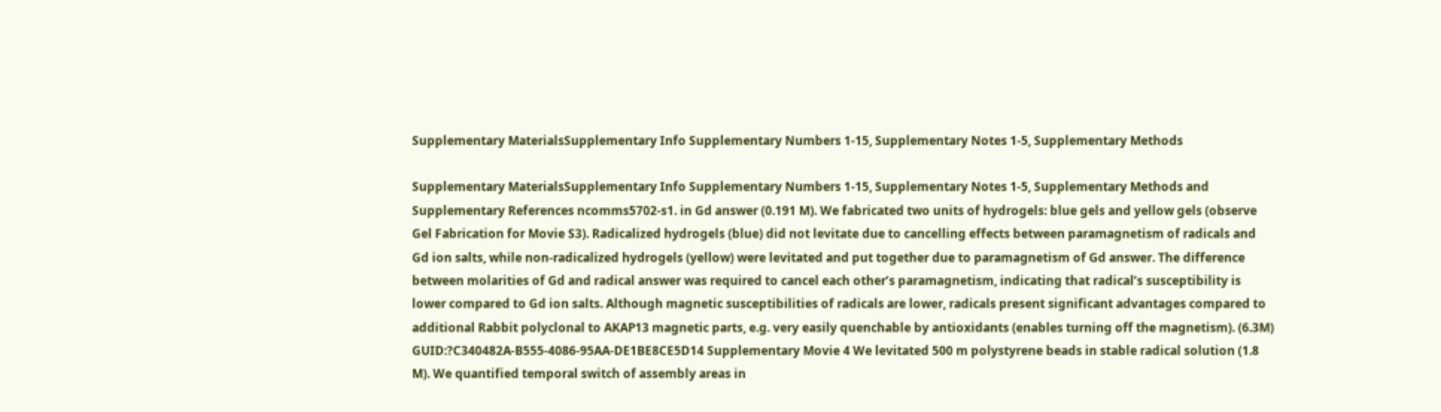Supplementary MaterialsSupplementary Info Supplementary Numbers 1-15, Supplementary Notes 1-5, Supplementary Methods

Supplementary MaterialsSupplementary Info Supplementary Numbers 1-15, Supplementary Notes 1-5, Supplementary Methods and Supplementary References ncomms5702-s1. in Gd answer (0.191 M). We fabricated two units of hydrogels: blue gels and yellow gels (observe Gel Fabrication for Movie S3). Radicalized hydrogels (blue) did not levitate due to cancelling effects between paramagnetism of radicals and Gd ion salts, while non-radicalized hydrogels (yellow) were levitated and put together due to paramagnetism of Gd answer. The difference between molarities of Gd and radical answer was required to cancel each other’s paramagnetism, indicating that radical’s susceptibility is lower compared to Gd ion salts. Although magnetic susceptibilities of radicals are lower, radicals present significant advantages compared to additional Rabbit polyclonal to AKAP13 magnetic parts, e.g. very easily quenchable by antioxidants (enables turning off the magnetism). (6.3M) GUID:?C340482A-B555-4086-95AA-DE1BE8CE5D14 Supplementary Movie 4 We levitated 500 m polystyrene beads in stable radical solution (1.8 M). We quantified temporal switch of assembly areas in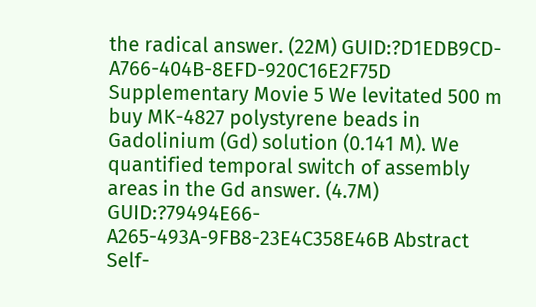the radical answer. (22M) GUID:?D1EDB9CD-A766-404B-8EFD-920C16E2F75D Supplementary Movie 5 We levitated 500 m buy MK-4827 polystyrene beads in Gadolinium (Gd) solution (0.141 M). We quantified temporal switch of assembly areas in the Gd answer. (4.7M) GUID:?79494E66-A265-493A-9FB8-23E4C358E46B Abstract Self-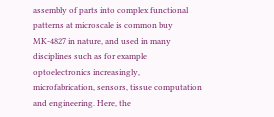assembly of parts into complex functional patterns at microscale is common buy MK-4827 in nature, and used in many disciplines such as for example optoelectronics increasingly, microfabrication, sensors, tissue computation and engineering. Here, the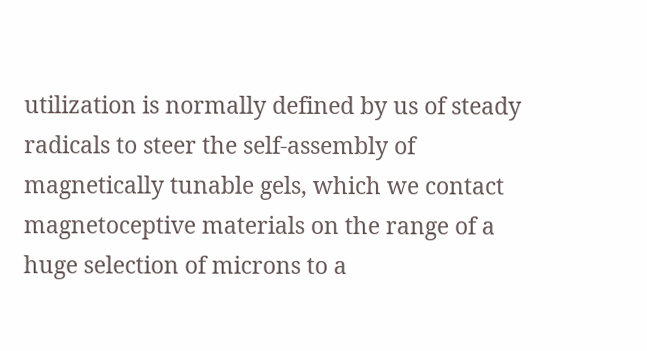utilization is normally defined by us of steady radicals to steer the self-assembly of magnetically tunable gels, which we contact magnetoceptive materials on the range of a huge selection of microns to a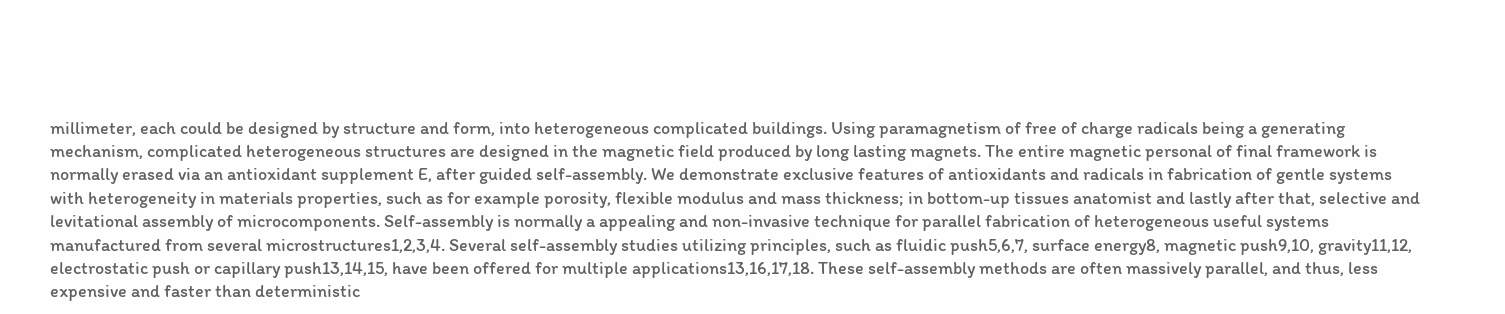millimeter, each could be designed by structure and form, into heterogeneous complicated buildings. Using paramagnetism of free of charge radicals being a generating mechanism, complicated heterogeneous structures are designed in the magnetic field produced by long lasting magnets. The entire magnetic personal of final framework is normally erased via an antioxidant supplement E, after guided self-assembly. We demonstrate exclusive features of antioxidants and radicals in fabrication of gentle systems with heterogeneity in materials properties, such as for example porosity, flexible modulus and mass thickness; in bottom-up tissues anatomist and lastly after that, selective and levitational assembly of microcomponents. Self-assembly is normally a appealing and non-invasive technique for parallel fabrication of heterogeneous useful systems manufactured from several microstructures1,2,3,4. Several self-assembly studies utilizing principles, such as fluidic push5,6,7, surface energy8, magnetic push9,10, gravity11,12, electrostatic push or capillary push13,14,15, have been offered for multiple applications13,16,17,18. These self-assembly methods are often massively parallel, and thus, less expensive and faster than deterministic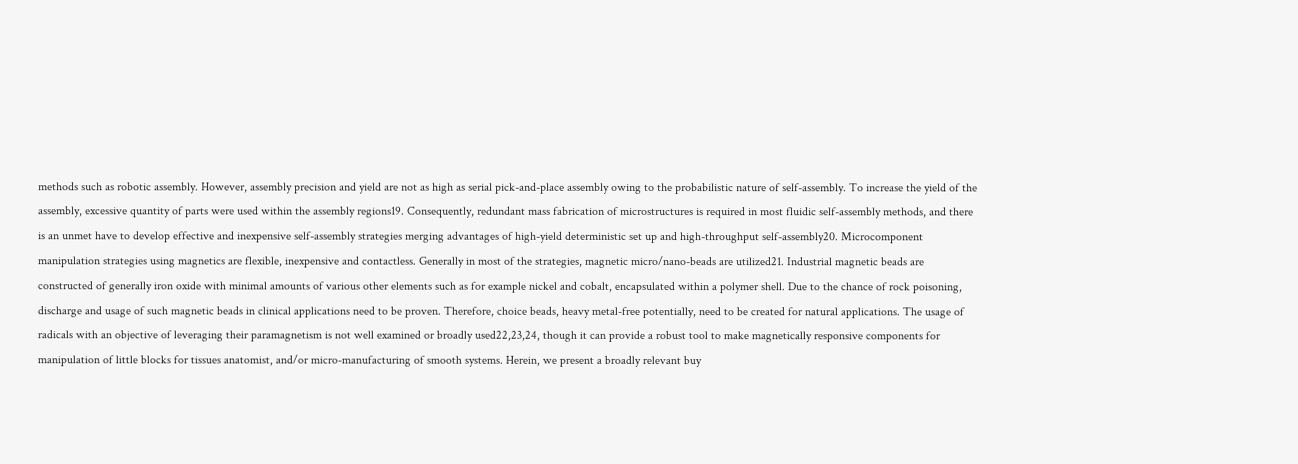methods such as robotic assembly. However, assembly precision and yield are not as high as serial pick-and-place assembly owing to the probabilistic nature of self-assembly. To increase the yield of the assembly, excessive quantity of parts were used within the assembly regions19. Consequently, redundant mass fabrication of microstructures is required in most fluidic self-assembly methods, and there is an unmet have to develop effective and inexpensive self-assembly strategies merging advantages of high-yield deterministic set up and high-throughput self-assembly20. Microcomponent manipulation strategies using magnetics are flexible, inexpensive and contactless. Generally in most of the strategies, magnetic micro/nano-beads are utilized21. Industrial magnetic beads are constructed of generally iron oxide with minimal amounts of various other elements such as for example nickel and cobalt, encapsulated within a polymer shell. Due to the chance of rock poisoning, discharge and usage of such magnetic beads in clinical applications need to be proven. Therefore, choice beads, heavy metal-free potentially, need to be created for natural applications. The usage of radicals with an objective of leveraging their paramagnetism is not well examined or broadly used22,23,24, though it can provide a robust tool to make magnetically responsive components for manipulation of little blocks for tissues anatomist, and/or micro-manufacturing of smooth systems. Herein, we present a broadly relevant buy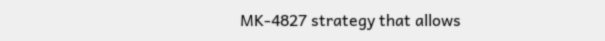MK-4827 strategy that allows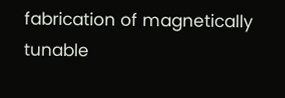fabrication of magnetically tunable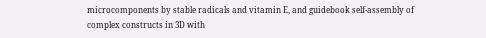microcomponents by stable radicals and vitamin E, and guidebook self-assembly of complex constructs in 3D with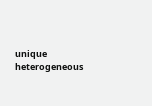unique heterogeneous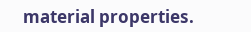material properties.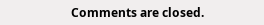Comments are closed.